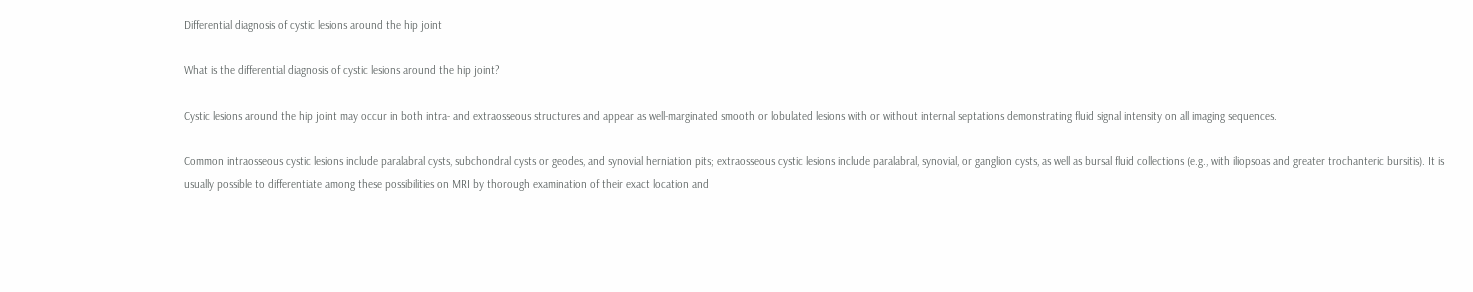Differential diagnosis of cystic lesions around the hip joint

What is the differential diagnosis of cystic lesions around the hip joint?

Cystic lesions around the hip joint may occur in both intra- and extraosseous structures and appear as well-marginated smooth or lobulated lesions with or without internal septations demonstrating fluid signal intensity on all imaging sequences.

Common intraosseous cystic lesions include paralabral cysts, subchondral cysts or geodes, and synovial herniation pits; extraosseous cystic lesions include paralabral, synovial, or ganglion cysts, as well as bursal fluid collections (e.g., with iliopsoas and greater trochanteric bursitis). It is usually possible to differentiate among these possibilities on MRI by thorough examination of their exact location and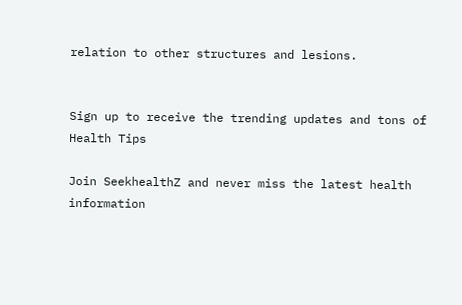relation to other structures and lesions.


Sign up to receive the trending updates and tons of Health Tips

Join SeekhealthZ and never miss the latest health information